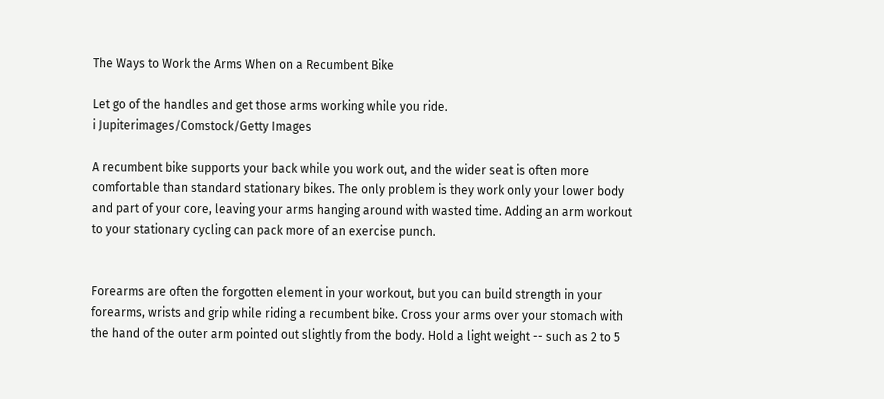The Ways to Work the Arms When on a Recumbent Bike

Let go of the handles and get those arms working while you ride.
i Jupiterimages/Comstock/Getty Images

A recumbent bike supports your back while you work out, and the wider seat is often more comfortable than standard stationary bikes. The only problem is they work only your lower body and part of your core, leaving your arms hanging around with wasted time. Adding an arm workout to your stationary cycling can pack more of an exercise punch.


Forearms are often the forgotten element in your workout, but you can build strength in your forearms, wrists and grip while riding a recumbent bike. Cross your arms over your stomach with the hand of the outer arm pointed out slightly from the body. Hold a light weight -- such as 2 to 5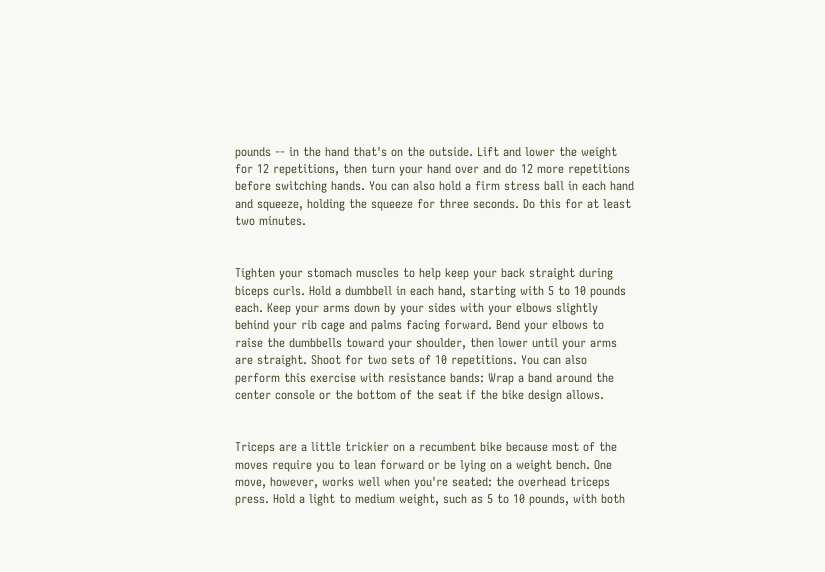pounds -- in the hand that's on the outside. Lift and lower the weight for 12 repetitions, then turn your hand over and do 12 more repetitions before switching hands. You can also hold a firm stress ball in each hand and squeeze, holding the squeeze for three seconds. Do this for at least two minutes.


Tighten your stomach muscles to help keep your back straight during biceps curls. Hold a dumbbell in each hand, starting with 5 to 10 pounds each. Keep your arms down by your sides with your elbows slightly behind your rib cage and palms facing forward. Bend your elbows to raise the dumbbells toward your shoulder, then lower until your arms are straight. Shoot for two sets of 10 repetitions. You can also perform this exercise with resistance bands: Wrap a band around the center console or the bottom of the seat if the bike design allows.


Triceps are a little trickier on a recumbent bike because most of the moves require you to lean forward or be lying on a weight bench. One move, however, works well when you're seated: the overhead triceps press. Hold a light to medium weight, such as 5 to 10 pounds, with both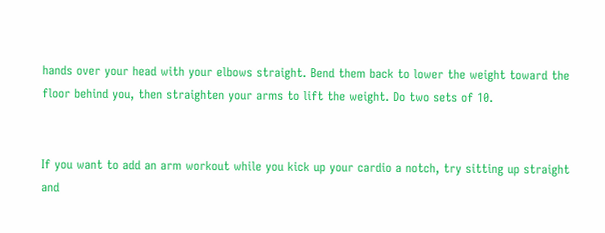hands over your head with your elbows straight. Bend them back to lower the weight toward the floor behind you, then straighten your arms to lift the weight. Do two sets of 10.


If you want to add an arm workout while you kick up your cardio a notch, try sitting up straight and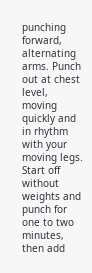punching forward, alternating arms. Punch out at chest level, moving quickly and in rhythm with your moving legs. Start off without weights and punch for one to two minutes, then add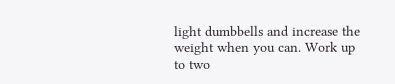light dumbbells and increase the weight when you can. Work up to two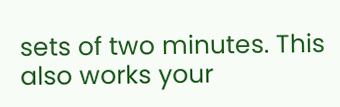sets of two minutes. This also works your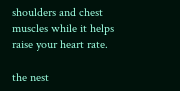shoulders and chest muscles while it helps raise your heart rate.

the nest